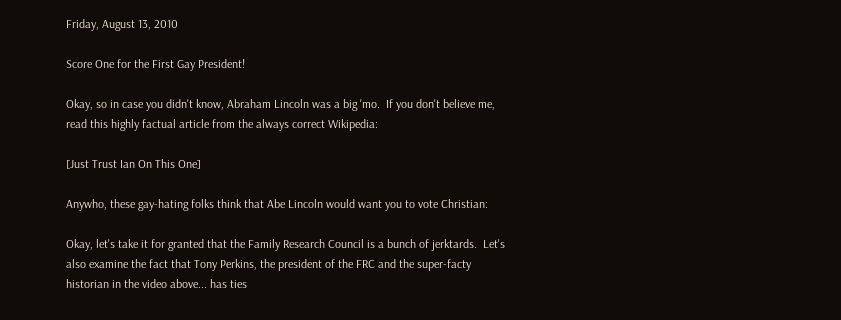Friday, August 13, 2010

Score One for the First Gay President!

Okay, so in case you didn't know, Abraham Lincoln was a big 'mo.  If you don't believe me, read this highly factual article from the always correct Wikipedia:

[Just Trust Ian On This One]

Anywho, these gay-hating folks think that Abe Lincoln would want you to vote Christian:

Okay, let's take it for granted that the Family Research Council is a bunch of jerktards.  Let's also examine the fact that Tony Perkins, the president of the FRC and the super-facty historian in the video above... has ties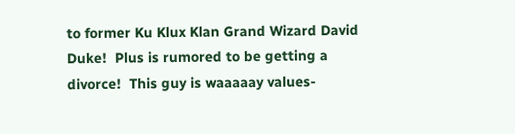to former Ku Klux Klan Grand Wizard David Duke!  Plus is rumored to be getting a divorce!  This guy is waaaaay values-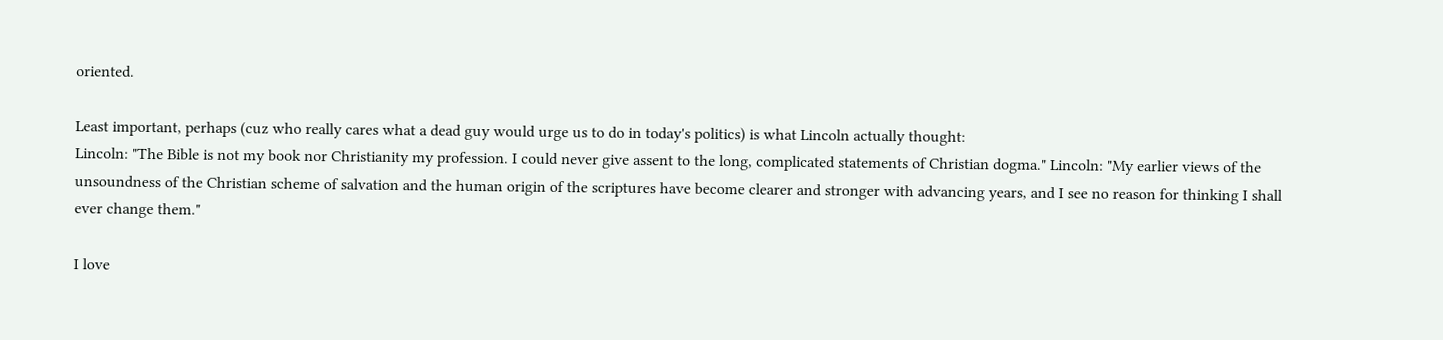oriented.

Least important, perhaps (cuz who really cares what a dead guy would urge us to do in today's politics) is what Lincoln actually thought:
Lincoln: "The Bible is not my book nor Christianity my profession. I could never give assent to the long, complicated statements of Christian dogma." Lincoln: "My earlier views of the unsoundness of the Christian scheme of salvation and the human origin of the scriptures have become clearer and stronger with advancing years, and I see no reason for thinking I shall ever change them."

I love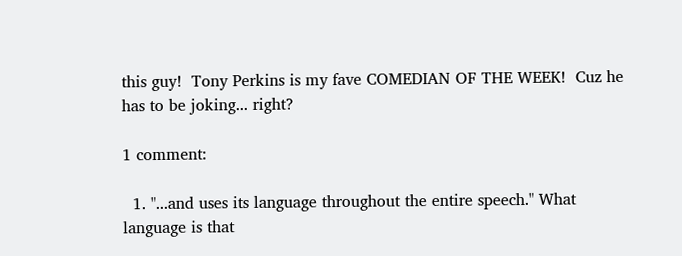this guy!  Tony Perkins is my fave COMEDIAN OF THE WEEK!  Cuz he has to be joking... right?

1 comment:

  1. "...and uses its language throughout the entire speech." What language is that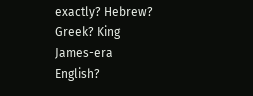exactly? Hebrew? Greek? King James-era English?